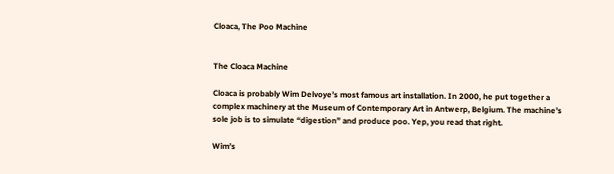Cloaca, The Poo Machine


The Cloaca Machine

Cloaca is probably Wim Delvoye’s most famous art installation. In 2000, he put together a complex machinery at the Museum of Contemporary Art in Antwerp, Belgium. The machine’s sole job is to simulate “digestion” and produce poo. Yep, you read that right.

Wim’s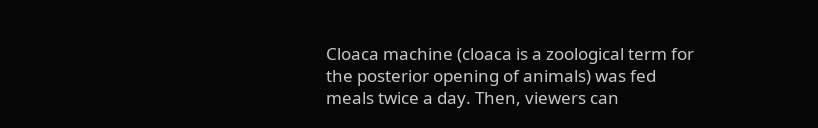Cloaca machine (cloaca is a zoological term for the posterior opening of animals) was fed meals twice a day. Then, viewers can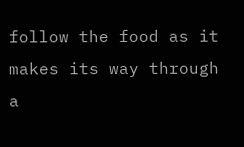follow the food as it makes its way through a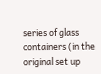series of glass containers (in the original set up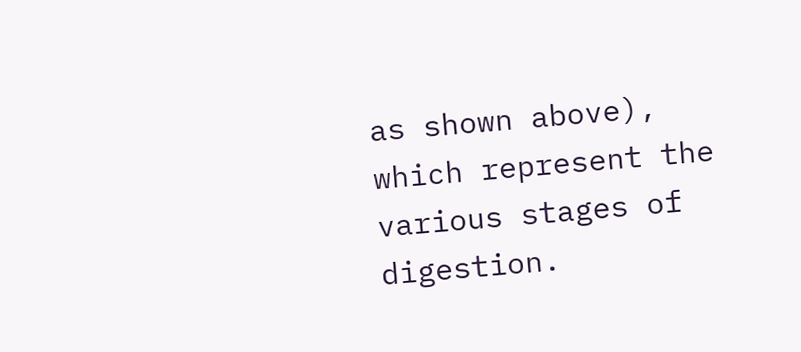as shown above), which represent the various stages of digestion.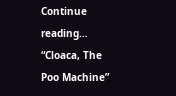Continue reading… “Cloaca, The Poo Machine”